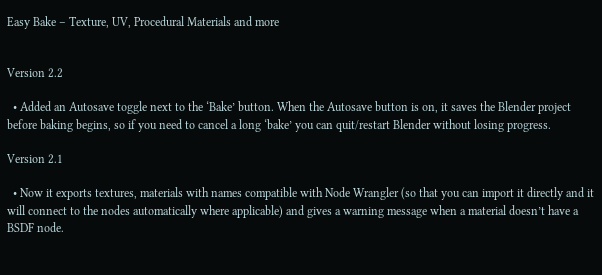Easy Bake – Texture, UV, Procedural Materials and more


Version 2.2

  • Added an Autosave toggle next to the ‘Bake’ button. When the Autosave button is on, it saves the Blender project before baking begins, so if you need to cancel a long ‘bake’ you can quit/restart Blender without losing progress.

Version 2.1

  • Now it exports textures, materials with names compatible with Node Wrangler (so that you can import it directly and it will connect to the nodes automatically where applicable) and gives a warning message when a material doesn’t have a BSDF node.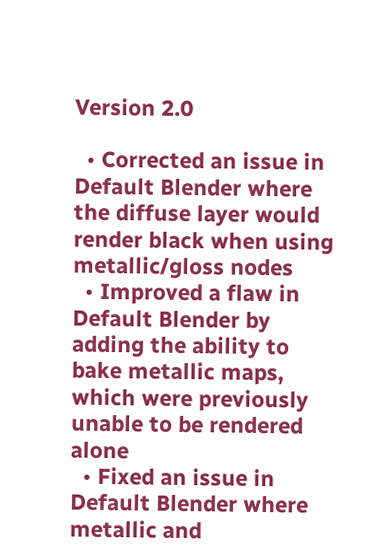Version 2.0

  • Corrected an issue in Default Blender where the diffuse layer would render black when using metallic/gloss nodes
  • Improved a flaw in Default Blender by adding the ability to bake metallic maps, which were previously unable to be rendered alone
  • Fixed an issue in Default Blender where metallic and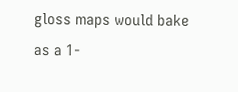gloss maps would bake as a 1-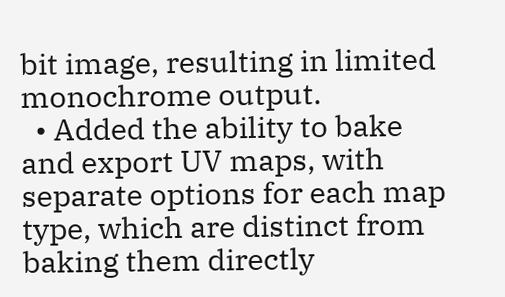bit image, resulting in limited monochrome output.
  • Added the ability to bake and export UV maps, with separate options for each map type, which are distinct from baking them directly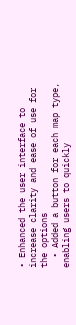• Enhanced the user interface to increase clarity and ease of use for the options
  • Added a button for each map type, enabling users to quickly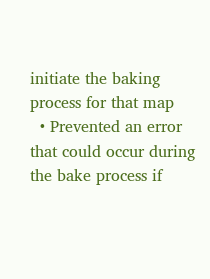initiate the baking process for that map
  • Prevented an error that could occur during the bake process if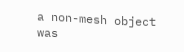a non-mesh object was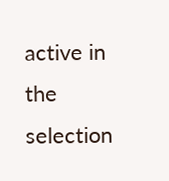active in the selection